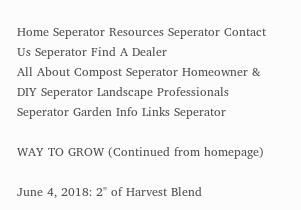Home Seperator Resources Seperator Contact Us Seperator Find A Dealer
All About Compost Seperator Homeowner & DIY Seperator Landscape Professionals Seperator Garden Info Links Seperator

WAY TO GROW (Continued from homepage)

June 4, 2018: 2" of Harvest Blend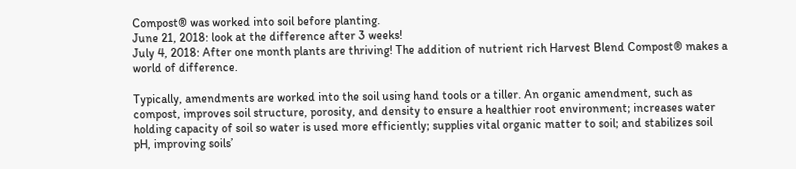Compost® was worked into soil before planting.
June 21, 2018: look at the difference after 3 weeks!
July 4, 2018: After one month plants are thriving! The addition of nutrient rich Harvest Blend Compost® makes a world of difference.

Typically, amendments are worked into the soil using hand tools or a tiller. An organic amendment, such as compost, improves soil structure, porosity, and density to ensure a healthier root environment; increases water holding capacity of soil so water is used more efficiently; supplies vital organic matter to soil; and stabilizes soil pH, improving soils’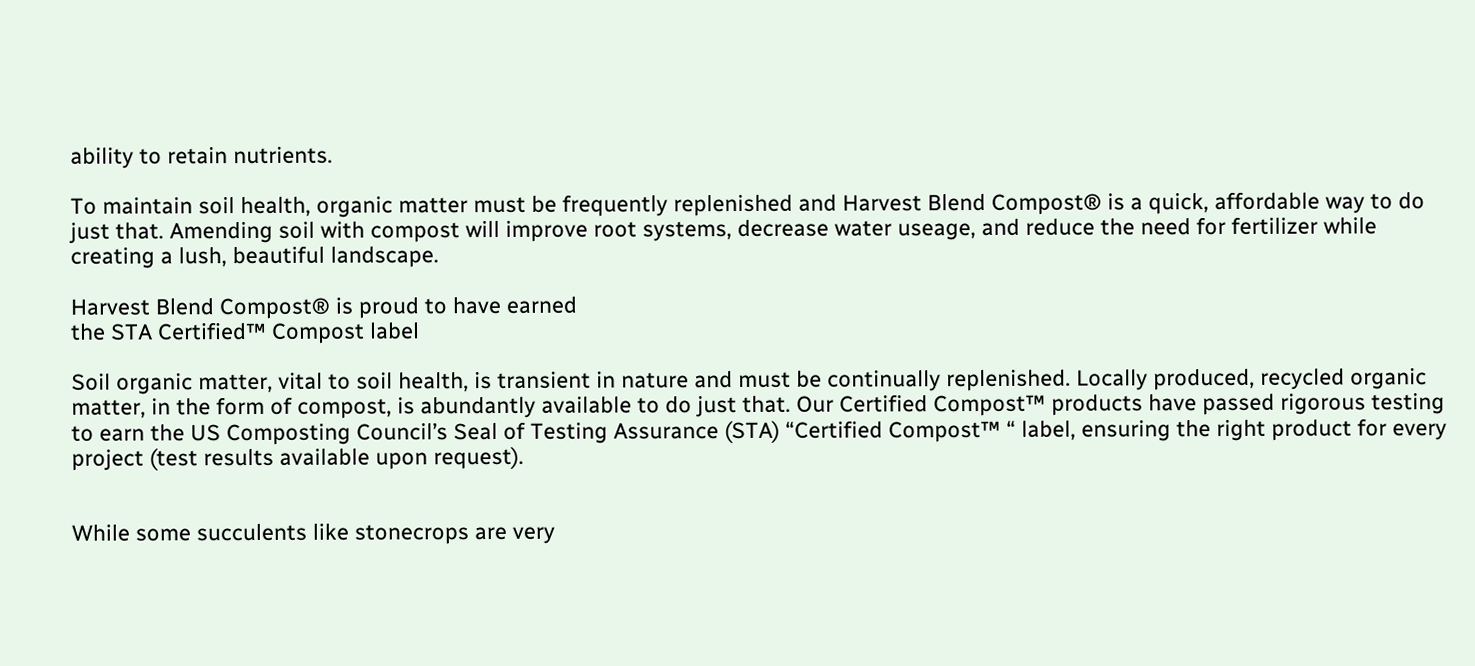ability to retain nutrients.

To maintain soil health, organic matter must be frequently replenished and Harvest Blend Compost® is a quick, affordable way to do just that. Amending soil with compost will improve root systems, decrease water useage, and reduce the need for fertilizer while creating a lush, beautiful landscape.

Harvest Blend Compost® is proud to have earned
the STA Certified™ Compost label

Soil organic matter, vital to soil health, is transient in nature and must be continually replenished. Locally produced, recycled organic matter, in the form of compost, is abundantly available to do just that. Our Certified Compost™ products have passed rigorous testing to earn the US Composting Council’s Seal of Testing Assurance (STA) “Certified Compost™ “ label, ensuring the right product for every project (test results available upon request).


While some succulents like stonecrops are very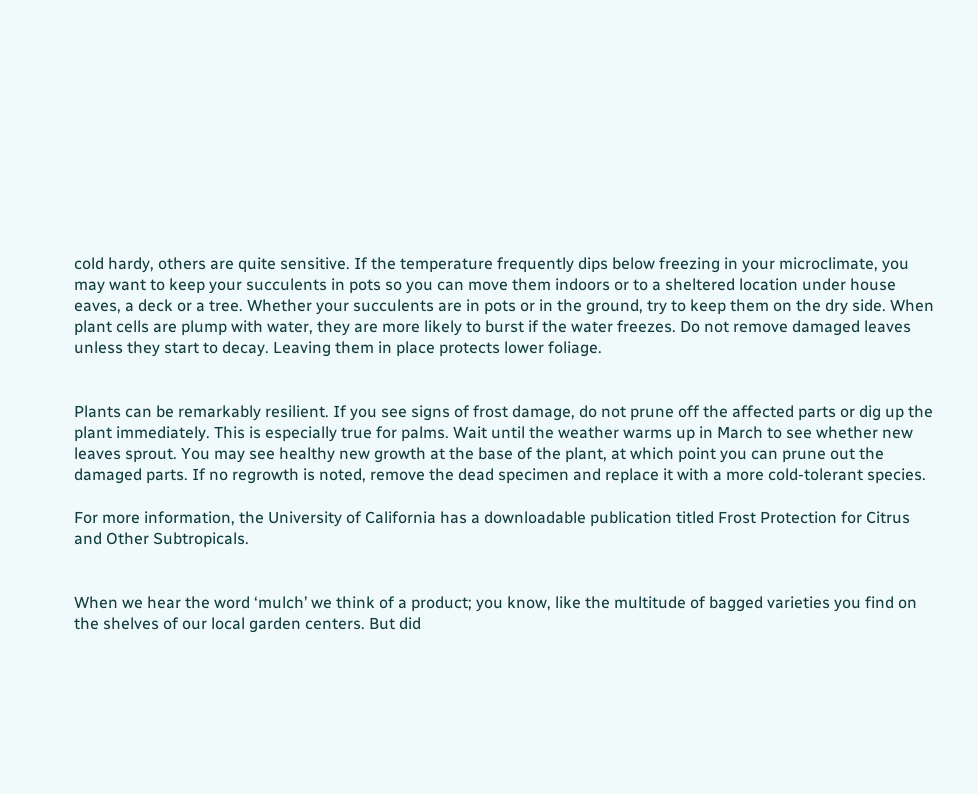cold hardy, others are quite sensitive. If the temperature frequently dips below freezing in your microclimate, you may want to keep your succulents in pots so you can move them indoors or to a sheltered location under house eaves, a deck or a tree. Whether your succulents are in pots or in the ground, try to keep them on the dry side. When plant cells are plump with water, they are more likely to burst if the water freezes. Do not remove damaged leaves unless they start to decay. Leaving them in place protects lower foliage.


Plants can be remarkably resilient. If you see signs of frost damage, do not prune off the affected parts or dig up the plant immediately. This is especially true for palms. Wait until the weather warms up in March to see whether new leaves sprout. You may see healthy new growth at the base of the plant, at which point you can prune out the damaged parts. If no regrowth is noted, remove the dead specimen and replace it with a more cold-tolerant species.

For more information, the University of California has a downloadable publication titled Frost Protection for Citrus and Other Subtropicals.


When we hear the word ‘mulch’ we think of a product; you know, like the multitude of bagged varieties you find on the shelves of our local garden centers. But did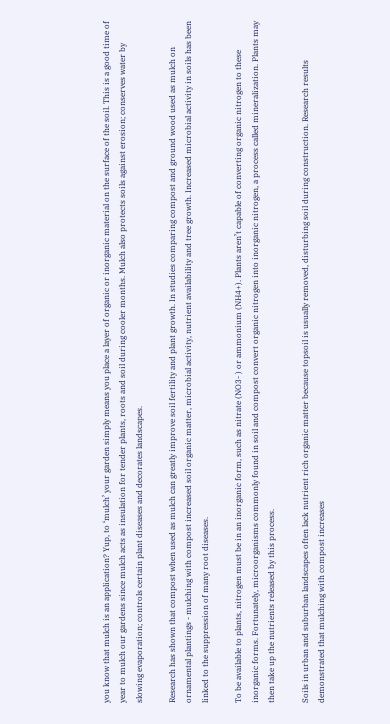you know that mulch is an application? Yup, to ‘mulch’ your garden simply means you place a layer of organic or inorganic material on the surface of the soil. This is a good time of year to mulch our gardens since mulch acts as insulation for tender plants, roots and soil during cooler months. Mulch also protects soils against erosion; conserves water by slowing evaporation; controls certain plant diseases and decorates landscapes.

Research has shown that compost when used as mulch can greatly improve soil fertility and plant growth. In studies comparing compost and ground wood used as mulch on ornamental plantings - mulching with compost increased soil organic matter, microbial activity, nutrient availability and tree growth. Increased microbial activity in soils has been linked to the suppression of many root diseases.

To be available to plants, nitrogen must be in an inorganic form, such as nitrate (NO3- ) or ammonium (NH4+). Plants aren’t capable of converting organic nitrogen to these inorganic forms. Fortunately, microorganisms commonly found in soil and compost convert organic nitrogen into inorganic nitrogen, a process called mineralization. Plants may then take up the nutrients released by this process.

Soils in urban and suburban landscapes often lack nutrient rich organic matter because topsoil is usually removed, disturbing soil during construction. Research results demonstrated that mulching with compost increases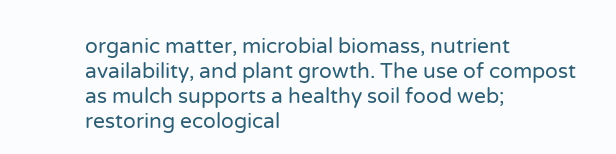organic matter, microbial biomass, nutrient availability, and plant growth. The use of compost as mulch supports a healthy soil food web;  restoring ecological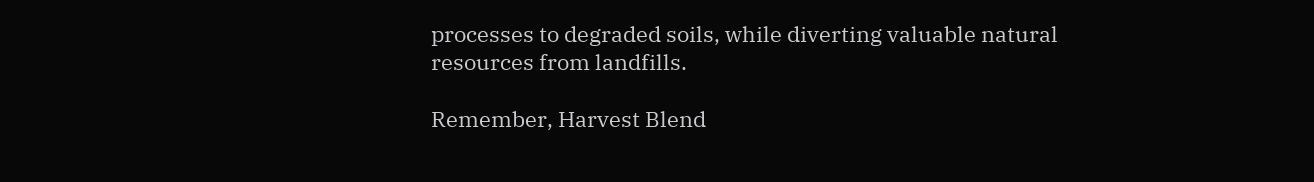processes to degraded soils, while diverting valuable natural resources from landfills.

Remember, Harvest Blend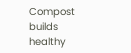Compost builds healthy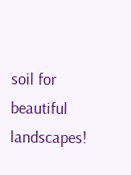soil for beautiful landscapes!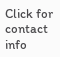Click for contact info